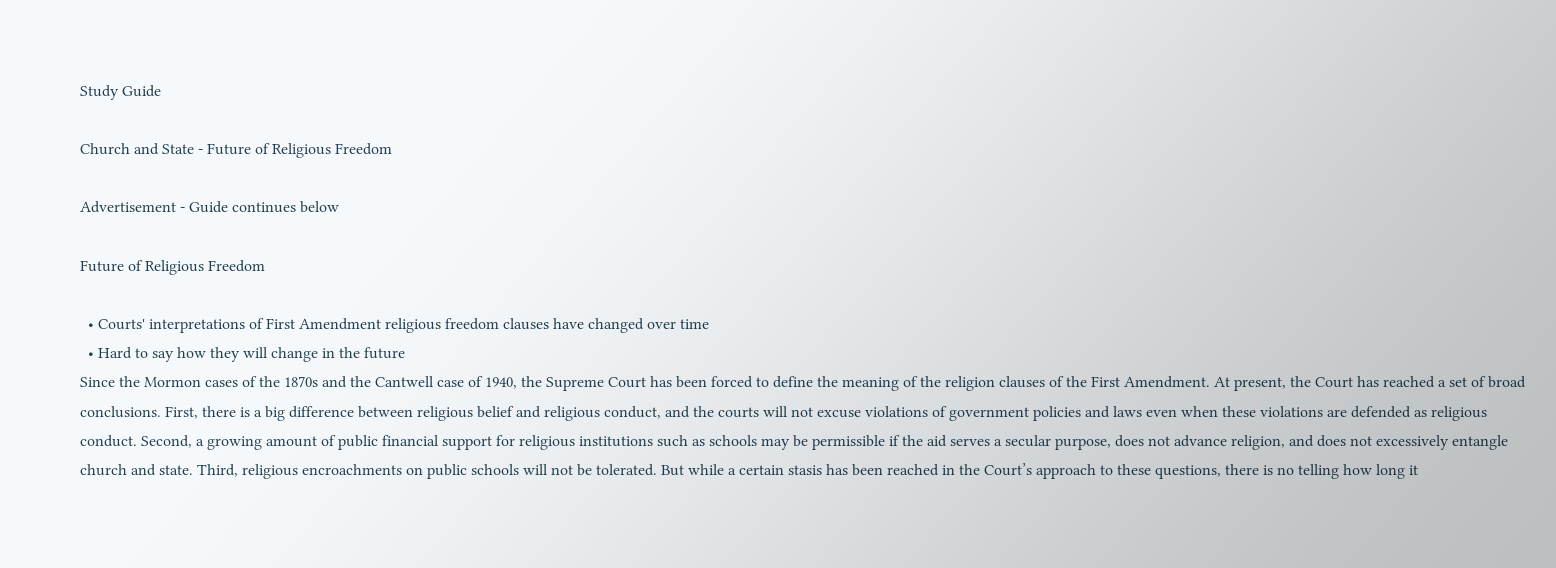Study Guide

Church and State - Future of Religious Freedom

Advertisement - Guide continues below

Future of Religious Freedom

  • Courts' interpretations of First Amendment religious freedom clauses have changed over time
  • Hard to say how they will change in the future
Since the Mormon cases of the 1870s and the Cantwell case of 1940, the Supreme Court has been forced to define the meaning of the religion clauses of the First Amendment. At present, the Court has reached a set of broad conclusions. First, there is a big difference between religious belief and religious conduct, and the courts will not excuse violations of government policies and laws even when these violations are defended as religious conduct. Second, a growing amount of public financial support for religious institutions such as schools may be permissible if the aid serves a secular purpose, does not advance religion, and does not excessively entangle church and state. Third, religious encroachments on public schools will not be tolerated. But while a certain stasis has been reached in the Court’s approach to these questions, there is no telling how long it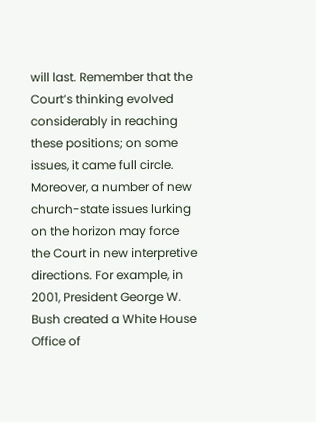will last. Remember that the Court’s thinking evolved considerably in reaching these positions; on some issues, it came full circle. Moreover, a number of new church-state issues lurking on the horizon may force the Court in new interpretive directions. For example, in 2001, President George W. Bush created a White House Office of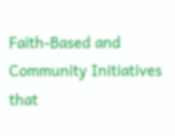Faith-Based and Community Initiatives that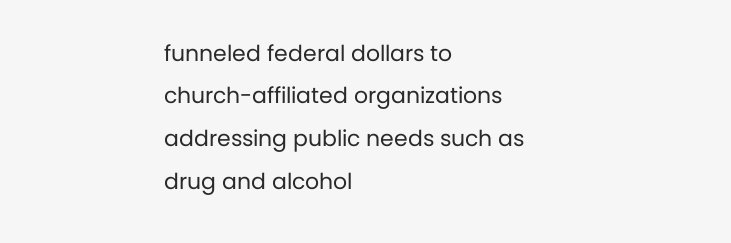funneled federal dollars to church-affiliated organizations addressing public needs such as drug and alcohol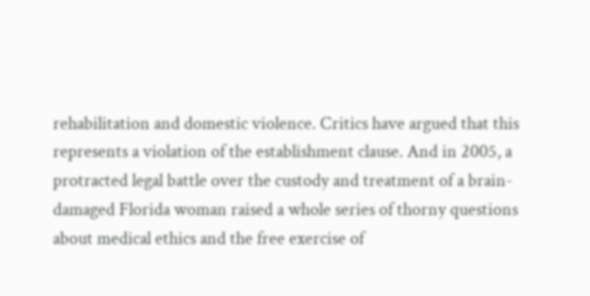rehabilitation and domestic violence. Critics have argued that this represents a violation of the establishment clause. And in 2005, a protracted legal battle over the custody and treatment of a brain-damaged Florida woman raised a whole series of thorny questions about medical ethics and the free exercise of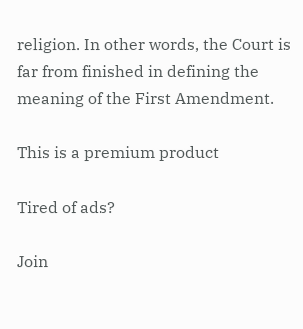religion. In other words, the Court is far from finished in defining the meaning of the First Amendment.

This is a premium product

Tired of ads?

Join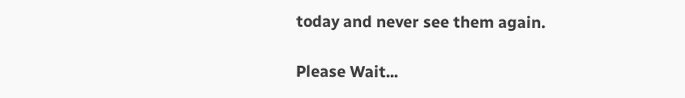today and never see them again.

Please Wait...